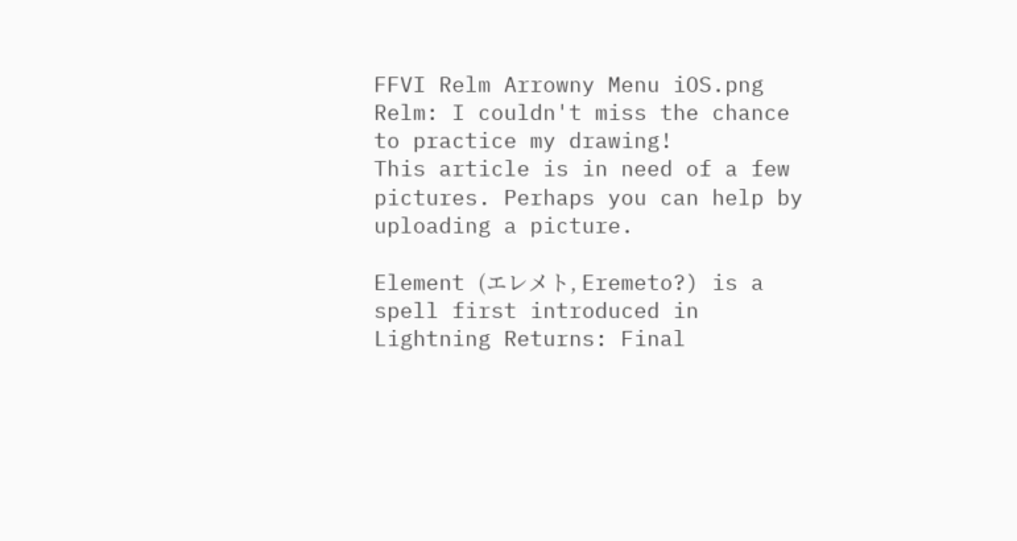FFVI Relm Arrowny Menu iOS.png
Relm: I couldn't miss the chance to practice my drawing!
This article is in need of a few pictures. Perhaps you can help by uploading a picture.

Element (エレメト, Eremeto?) is a spell first introduced in Lightning Returns: Final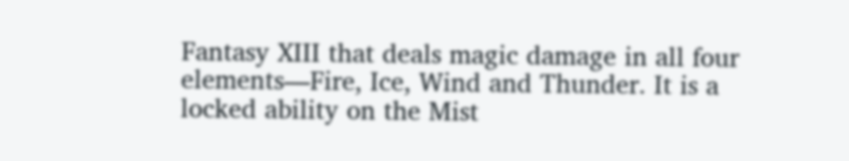Fantasy XIII that deals magic damage in all four elements—Fire, Ice, Wind and Thunder. It is a locked ability on the Mist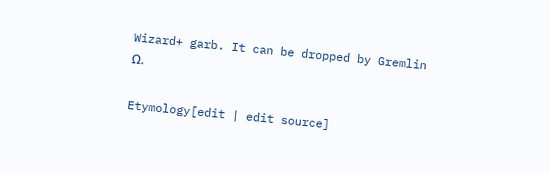Wizard+ garb. It can be dropped by Gremlin Ω.

Etymology[edit | edit source]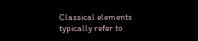Classical elements typically refer to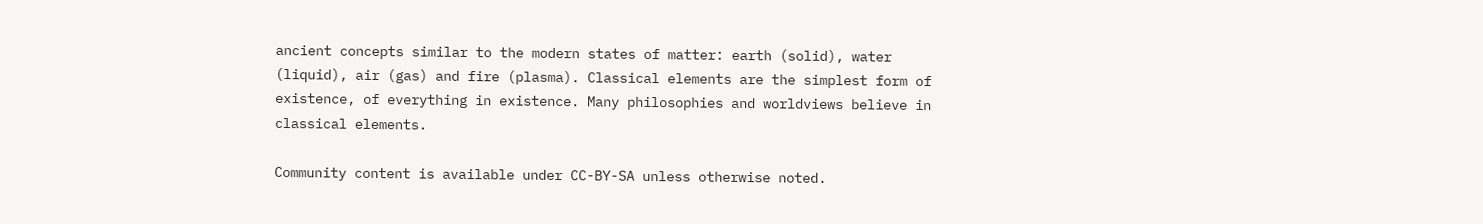ancient concepts similar to the modern states of matter: earth (solid), water (liquid), air (gas) and fire (plasma). Classical elements are the simplest form of existence, of everything in existence. Many philosophies and worldviews believe in classical elements.

Community content is available under CC-BY-SA unless otherwise noted.